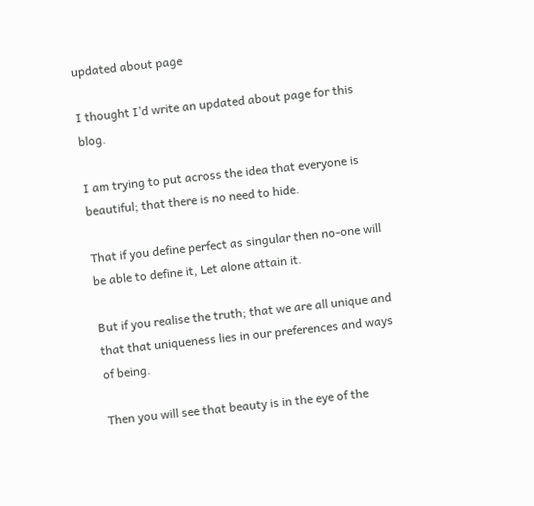updated about page

I thought I’d write an updated about page for this blog.

I am trying to put across the idea that everyone is beautiful; that there is no need to hide.

That if you define perfect as singular then no-one will be able to define it, Let alone attain it.

But if you realise the truth; that we are all unique and that that uniqueness lies in our preferences and ways of being.

Then you will see that beauty is in the eye of the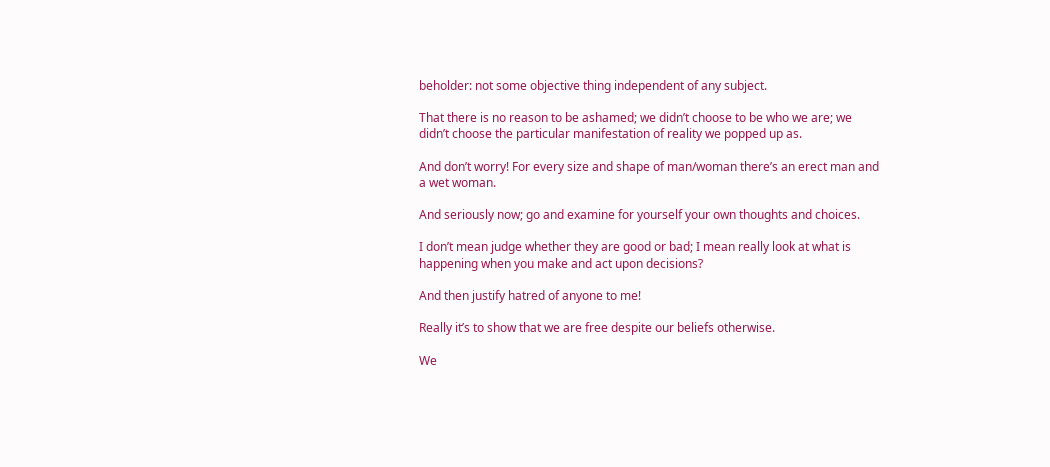beholder: not some objective thing independent of any subject.

That there is no reason to be ashamed; we didn’t choose to be who we are; we didn’t choose the particular manifestation of reality we popped up as.

And don’t worry! For every size and shape of man/woman there’s an erect man and a wet woman.

And seriously now; go and examine for yourself your own thoughts and choices.

I don’t mean judge whether they are good or bad; I mean really look at what is happening when you make and act upon decisions?

And then justify hatred of anyone to me!

Really it’s to show that we are free despite our beliefs otherwise.

We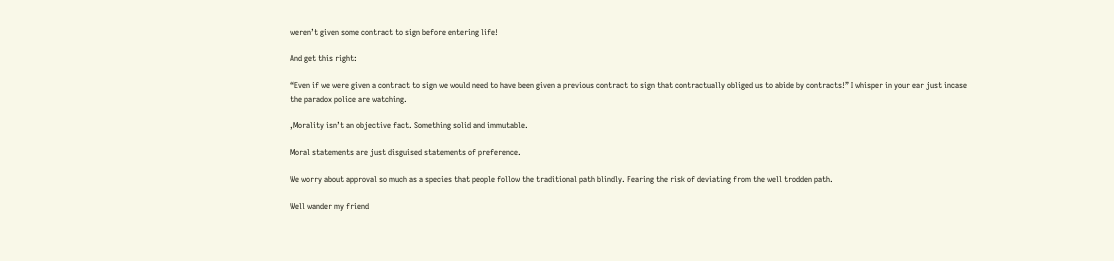weren’t given some contract to sign before entering life!

And get this right:

“Even if we were given a contract to sign we would need to have been given a previous contract to sign that contractually obliged us to abide by contracts!” I whisper in your ear just incase the paradox police are watching.

,Morality isn’t an objective fact. Something solid and immutable.

Moral statements are just disguised statements of preference.

We worry about approval so much as a species that people follow the traditional path blindly. Fearing the risk of deviating from the well trodden path.

Well wander my friend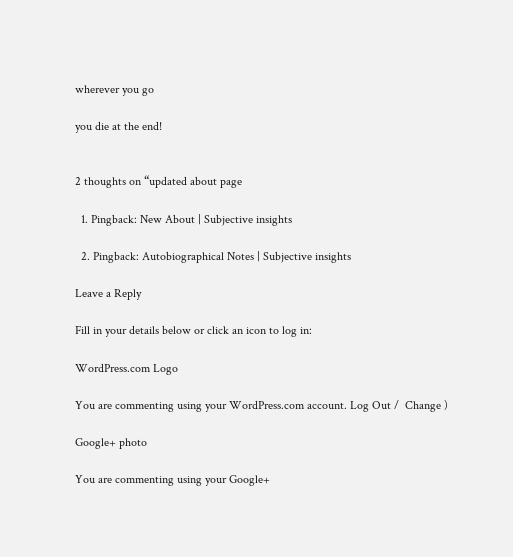wherever you go

you die at the end!


2 thoughts on “updated about page

  1. Pingback: New About | Subjective insights

  2. Pingback: Autobiographical Notes | Subjective insights

Leave a Reply

Fill in your details below or click an icon to log in:

WordPress.com Logo

You are commenting using your WordPress.com account. Log Out /  Change )

Google+ photo

You are commenting using your Google+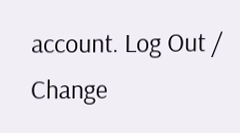account. Log Out /  Change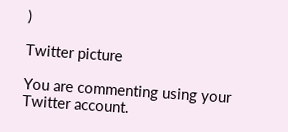)

Twitter picture

You are commenting using your Twitter account.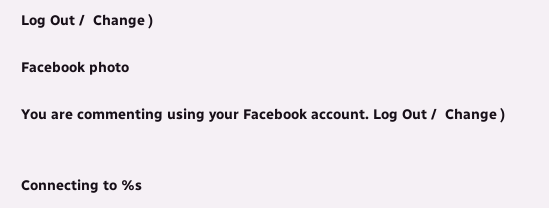Log Out /  Change )

Facebook photo

You are commenting using your Facebook account. Log Out /  Change )


Connecting to %s